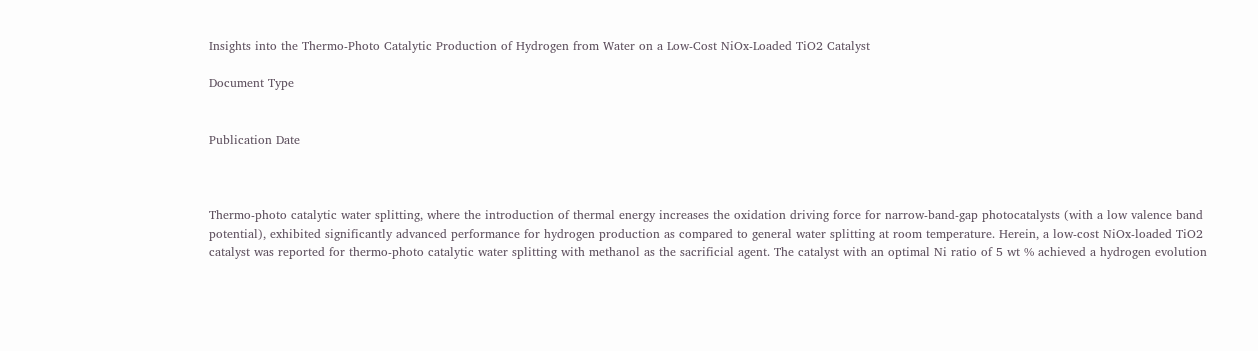Insights into the Thermo-Photo Catalytic Production of Hydrogen from Water on a Low-Cost NiOx-Loaded TiO2 Catalyst

Document Type


Publication Date



Thermo-photo catalytic water splitting, where the introduction of thermal energy increases the oxidation driving force for narrow-band-gap photocatalysts (with a low valence band potential), exhibited significantly advanced performance for hydrogen production as compared to general water splitting at room temperature. Herein, a low-cost NiOx-loaded TiO2 catalyst was reported for thermo-photo catalytic water splitting with methanol as the sacrificial agent. The catalyst with an optimal Ni ratio of 5 wt % achieved a hydrogen evolution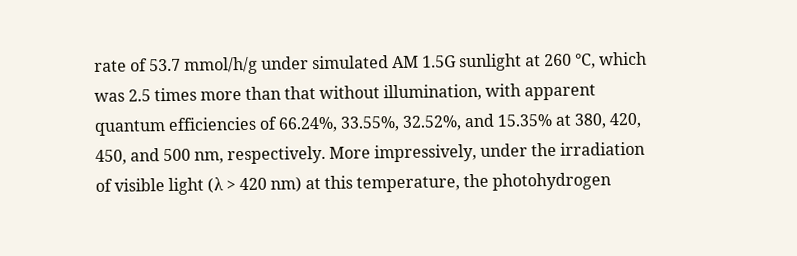rate of 53.7 mmol/h/g under simulated AM 1.5G sunlight at 260 °C, which was 2.5 times more than that without illumination, with apparent quantum efficiencies of 66.24%, 33.55%, 32.52%, and 15.35% at 380, 420, 450, and 500 nm, respectively. More impressively, under the irradiation of visible light (λ > 420 nm) at this temperature, the photohydrogen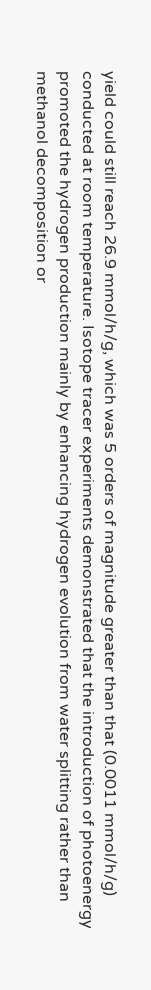yield could still reach 26.9 mmol/h/g, which was 5 orders of magnitude greater than that (0.0011 mmol/h/g) conducted at room temperature. Isotope tracer experiments demonstrated that the introduction of photoenergy promoted the hydrogen production mainly by enhancing hydrogen evolution from water splitting rather than methanol decomposition or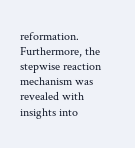reformation. Furthermore, the stepwise reaction mechanism was revealed with insights into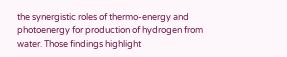the synergistic roles of thermo-energy and photoenergy for production of hydrogen from water. Those findings highlight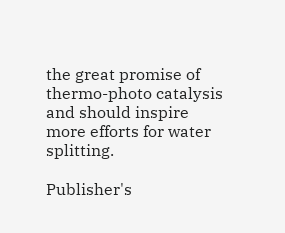the great promise of thermo-photo catalysis and should inspire more efforts for water splitting.

Publisher's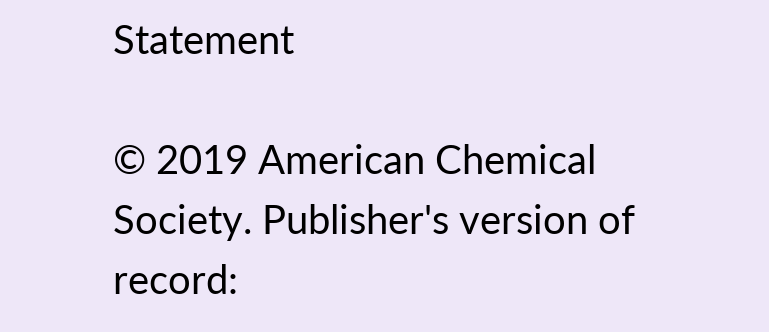Statement

© 2019 American Chemical Society. Publisher's version of record: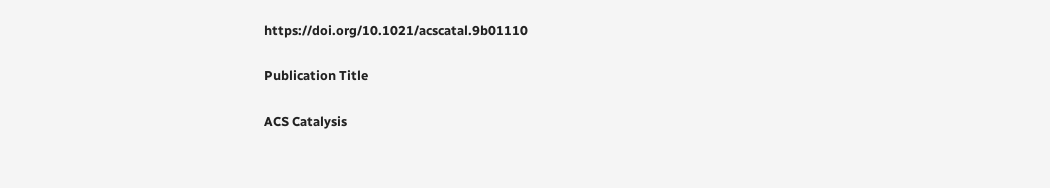https://doi.org/10.1021/acscatal.9b01110

Publication Title

ACS Catalysis